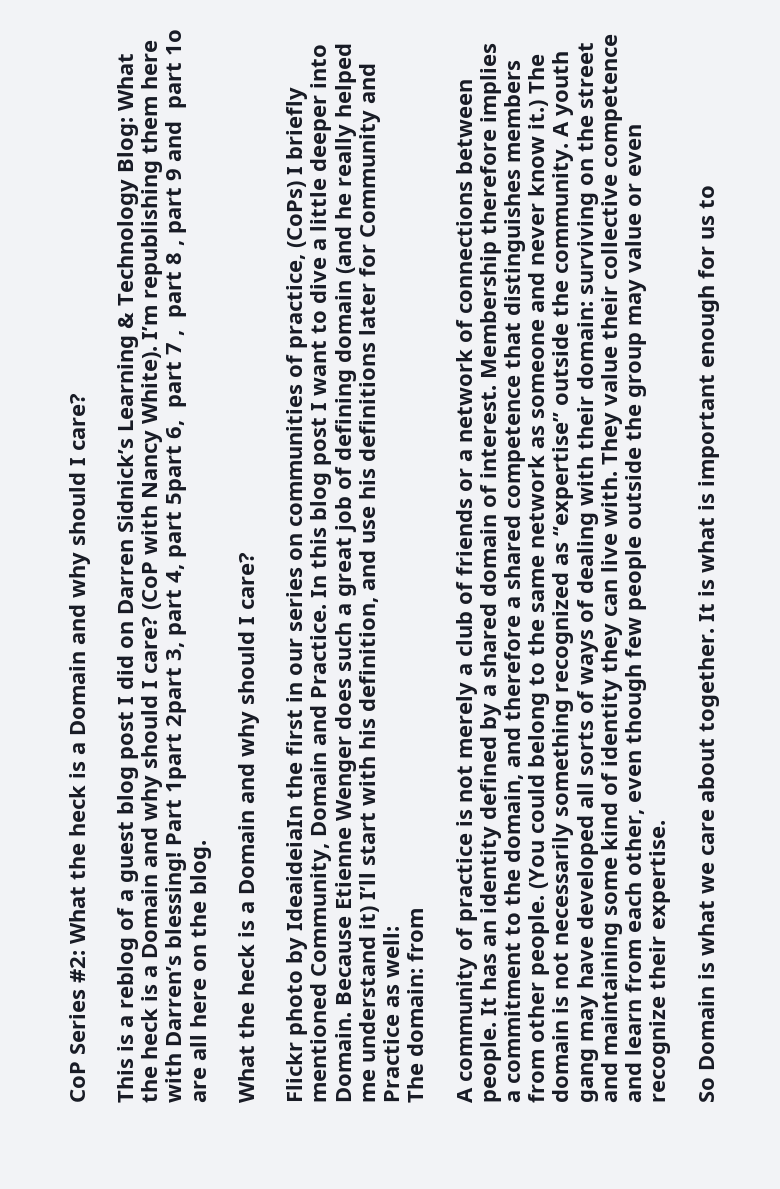CoP Series #2: What the heck is a Domain and why should I care?

This is a reblog of a guest blog post I did on Darren Sidnick’s Learning & Technology Blog: What the heck is a Domain and why should I care? (CoP with Nancy White). I’m republishing them here with Darren’s blessing! Part 1part 2part 3, part 4, part 5part 6,  part 7 ,  part 8 , part 9 and  part 1o  are all here on the blog.

What the heck is a Domain and why should I care?

Flickr photo by IdeaideiaIn the first in our series on communities of practice, (CoPs) I briefly mentioned Community, Domain and Practice. In this blog post I want to dive a little deeper into Domain. Because Etienne Wenger does such a great job of defining domain (and he really helped me understand it) I’ll start with his definition, and use his definitions later for Community and Practice as well:
The domain: from

A community of practice is not merely a club of friends or a network of connections between people. It has an identity defined by a shared domain of interest. Membership therefore implies a commitment to the domain, and therefore a shared competence that distinguishes members from other people. (You could belong to the same network as someone and never know it.) The domain is not necessarily something recognized as “expertise” outside the community. A youth gang may have developed all sorts of ways of dealing with their domain: surviving on the street and maintaining some kind of identity they can live with. They value their collective competence and learn from each other, even though few people outside the group may value or even recognize their expertise.

So Domain is what we care about together. It is what is important enough for us to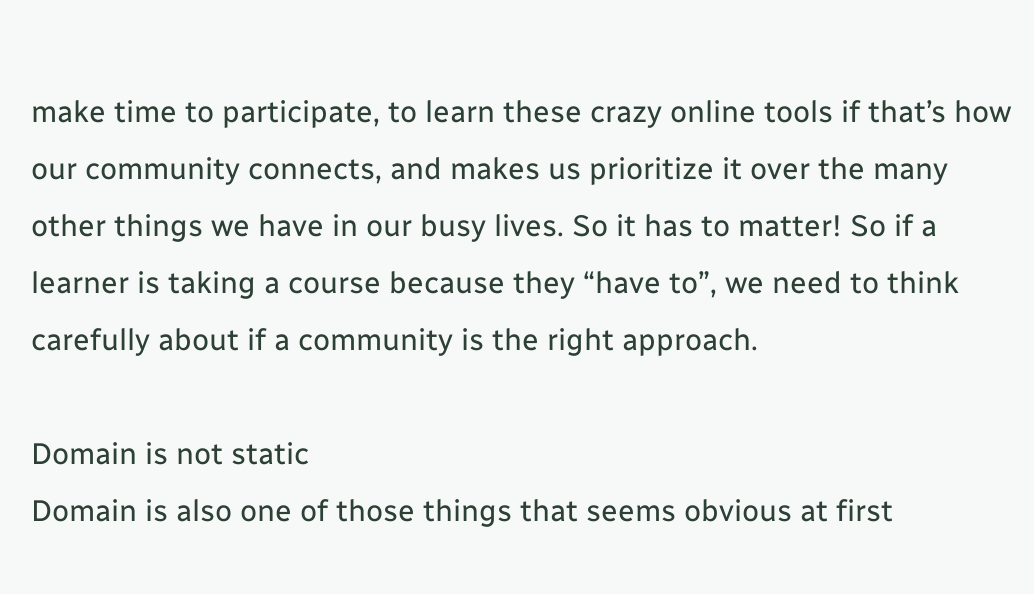make time to participate, to learn these crazy online tools if that’s how our community connects, and makes us prioritize it over the many other things we have in our busy lives. So it has to matter! So if a learner is taking a course because they “have to”, we need to think carefully about if a community is the right approach.

Domain is not static
Domain is also one of those things that seems obvious at first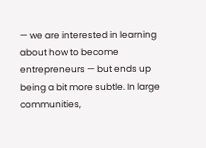— we are interested in learning about how to become entrepreneurs — but ends up being a bit more subtle. In large communities,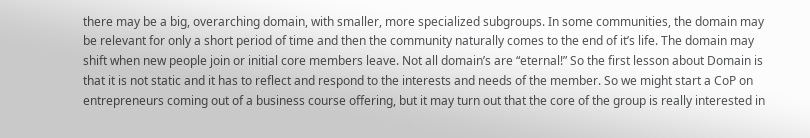there may be a big, overarching domain, with smaller, more specialized subgroups. In some communities, the domain may be relevant for only a short period of time and then the community naturally comes to the end of it’s life. The domain may shift when new people join or initial core members leave. Not all domain’s are “eternal!” So the first lesson about Domain is that it is not static and it has to reflect and respond to the interests and needs of the member. So we might start a CoP on entrepreneurs coming out of a business course offering, but it may turn out that the core of the group is really interested in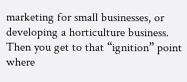marketing for small businesses, or developing a horticulture business. Then you get to that “ignition” point where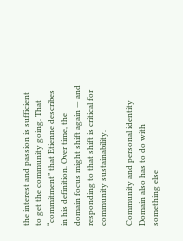the interest and passion is sufficient to get the community going. That “commitment” that Etienne describes in his definition. Over time, the domain focus might shift again — and responding to that shift is critical for community sustainability.

Community and personal identity
Domain also has to do with something else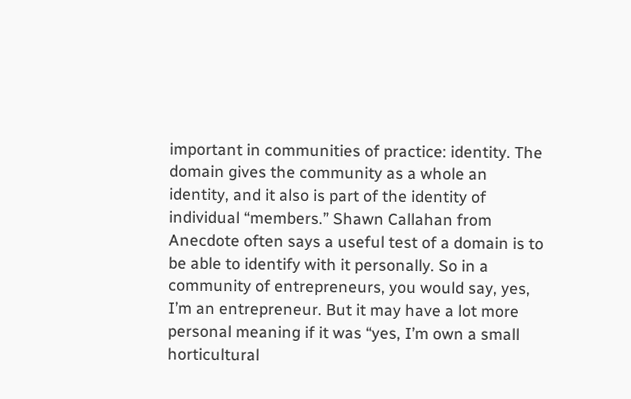important in communities of practice: identity. The domain gives the community as a whole an identity, and it also is part of the identity of individual “members.” Shawn Callahan from Anecdote often says a useful test of a domain is to be able to identify with it personally. So in a community of entrepreneurs, you would say, yes, I’m an entrepreneur. But it may have a lot more personal meaning if it was “yes, I’m own a small horticultural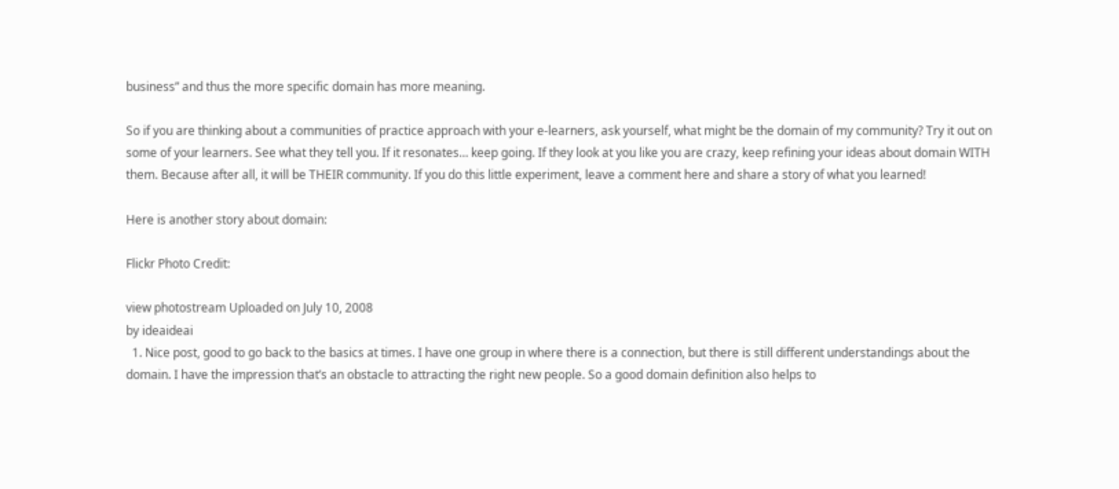business” and thus the more specific domain has more meaning.

So if you are thinking about a communities of practice approach with your e-learners, ask yourself, what might be the domain of my community? Try it out on some of your learners. See what they tell you. If it resonates… keep going. If they look at you like you are crazy, keep refining your ideas about domain WITH them. Because after all, it will be THEIR community. If you do this little experiment, leave a comment here and share a story of what you learned!

Here is another story about domain:

Flickr Photo Credit:

view photostream Uploaded on July 10, 2008
by ideaideai
  1. Nice post, good to go back to the basics at times. I have one group in where there is a connection, but there is still different understandings about the domain. I have the impression that’s an obstacle to attracting the right new people. So a good domain definition also helps to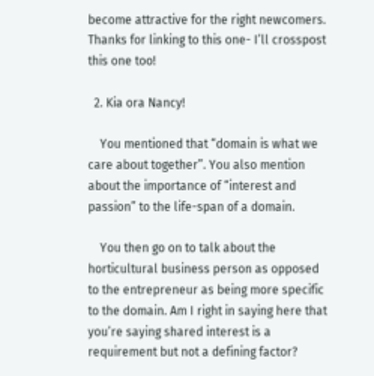become attractive for the right newcomers. Thanks for linking to this one- I’ll crosspost this one too!

  2. Kia ora Nancy!

    You mentioned that “domain is what we care about together”. You also mention about the importance of “interest and passion” to the life-span of a domain.

    You then go on to talk about the horticultural business person as opposed to the entrepreneur as being more specific to the domain. Am I right in saying here that you’re saying shared interest is a requirement but not a defining factor?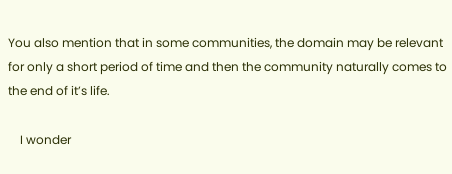You also mention that in some communities, the domain may be relevant for only a short period of time and then the community naturally comes to the end of it’s life.

    I wonder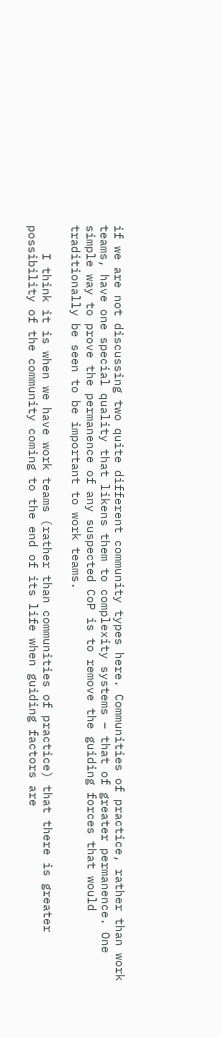if we are not discussing two quite different community types here. Communities of practice, rather than work teams, have one special quality that likens them to complexity systems – that of greater permanence. One simple way to prove the permanence of any suspected CoP is to remove the guiding forces that would traditionally be seen to be important to work teams.

    I think it is when we have work teams (rather than communities of practice) that there is greater possibility of the community coming to the end of its life when guiding factors are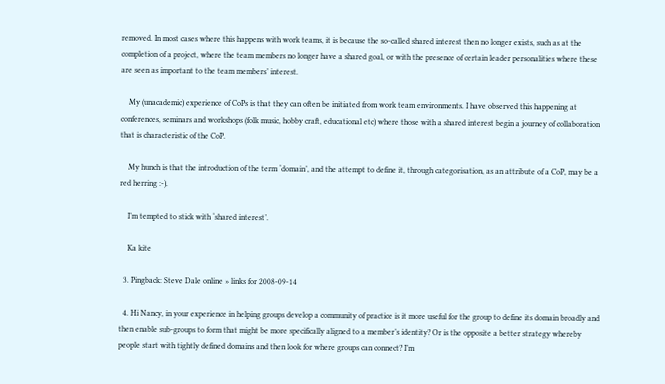removed. In most cases where this happens with work teams, it is because the so-called shared interest then no longer exists, such as at the completion of a project, where the team members no longer have a shared goal, or with the presence of certain leader personalities where these are seen as important to the team members’ interest.

    My (unacademic) experience of CoPs is that they can often be initiated from work team environments. I have observed this happening at conferences, seminars and workshops (folk music, hobby craft, educational etc) where those with a shared interest begin a journey of collaboration that is characteristic of the CoP.

    My hunch is that the introduction of the term ‘domain’, and the attempt to define it, through categorisation, as an attribute of a CoP, may be a red herring :-).

    I’m tempted to stick with ‘shared interest’.

    Ka kite

  3. Pingback: Steve Dale online » links for 2008-09-14

  4. Hi Nancy, in your experience in helping groups develop a community of practice is it more useful for the group to define its domain broadly and then enable sub-groups to form that might be more specifically aligned to a member’s identity? Or is the opposite a better strategy whereby people start with tightly defined domains and then look for where groups can connect? I’m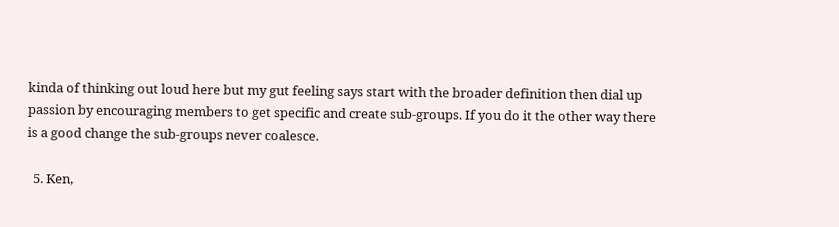kinda of thinking out loud here but my gut feeling says start with the broader definition then dial up passion by encouraging members to get specific and create sub-groups. If you do it the other way there is a good change the sub-groups never coalesce.

  5. Ken,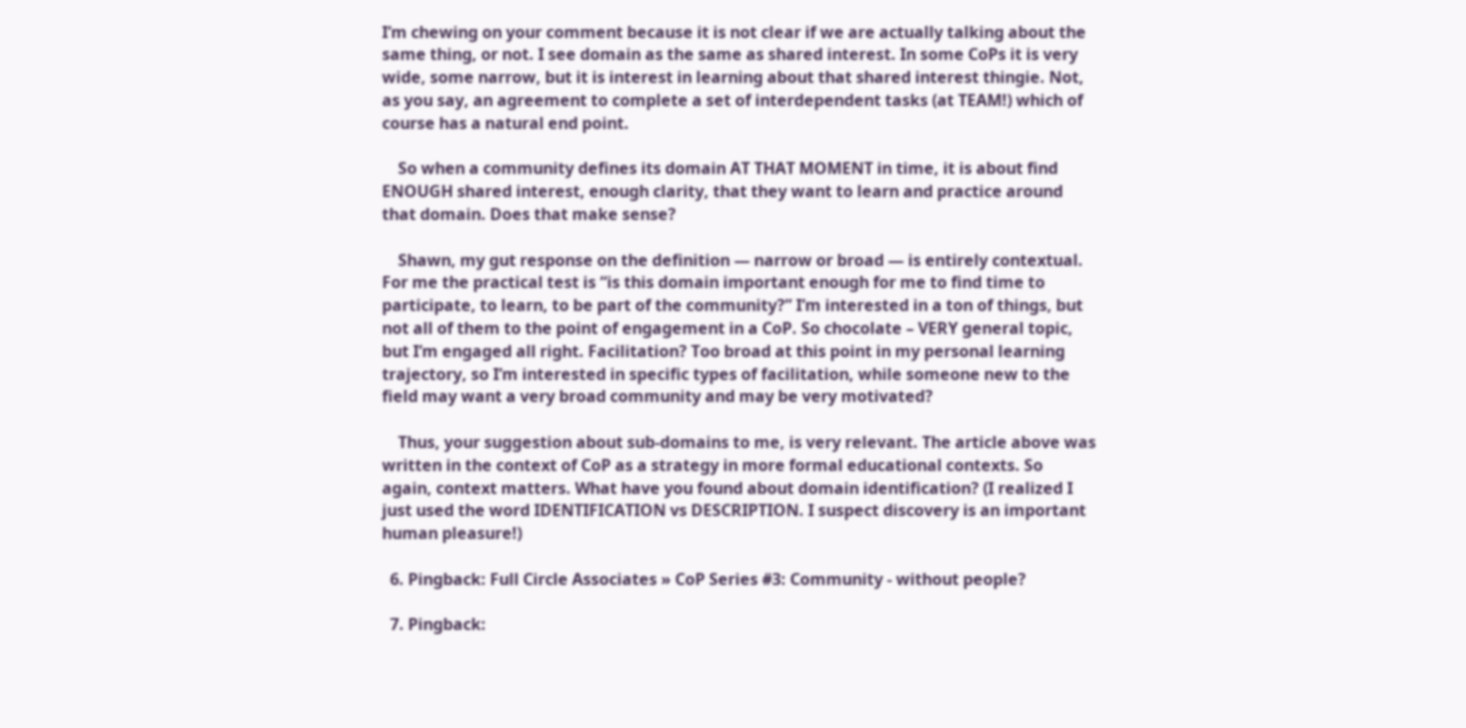I’m chewing on your comment because it is not clear if we are actually talking about the same thing, or not. I see domain as the same as shared interest. In some CoPs it is very wide, some narrow, but it is interest in learning about that shared interest thingie. Not, as you say, an agreement to complete a set of interdependent tasks (at TEAM!) which of course has a natural end point.

    So when a community defines its domain AT THAT MOMENT in time, it is about find ENOUGH shared interest, enough clarity, that they want to learn and practice around that domain. Does that make sense?

    Shawn, my gut response on the definition — narrow or broad — is entirely contextual. For me the practical test is “is this domain important enough for me to find time to participate, to learn, to be part of the community?” I’m interested in a ton of things, but not all of them to the point of engagement in a CoP. So chocolate – VERY general topic, but I’m engaged all right. Facilitation? Too broad at this point in my personal learning trajectory, so I’m interested in specific types of facilitation, while someone new to the field may want a very broad community and may be very motivated?

    Thus, your suggestion about sub-domains to me, is very relevant. The article above was written in the context of CoP as a strategy in more formal educational contexts. So again, context matters. What have you found about domain identification? (I realized I just used the word IDENTIFICATION vs DESCRIPTION. I suspect discovery is an important human pleasure!)

  6. Pingback: Full Circle Associates » CoP Series #3: Community - without people?

  7. Pingback: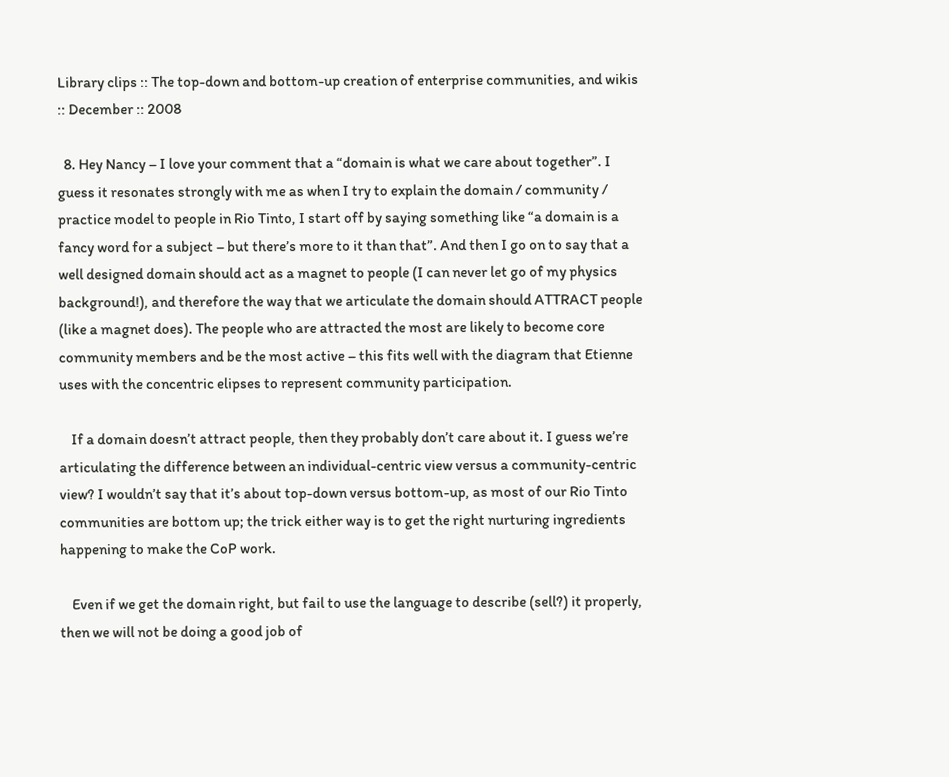Library clips :: The top-down and bottom-up creation of enterprise communities, and wikis :: December :: 2008

  8. Hey Nancy – I love your comment that a “domain is what we care about together”. I guess it resonates strongly with me as when I try to explain the domain / community / practice model to people in Rio Tinto, I start off by saying something like “a domain is a fancy word for a subject – but there’s more to it than that”. And then I go on to say that a well designed domain should act as a magnet to people (I can never let go of my physics background!), and therefore the way that we articulate the domain should ATTRACT people (like a magnet does). The people who are attracted the most are likely to become core community members and be the most active – this fits well with the diagram that Etienne uses with the concentric elipses to represent community participation.

    If a domain doesn’t attract people, then they probably don’t care about it. I guess we’re articulating the difference between an individual-centric view versus a community-centric view? I wouldn’t say that it’s about top-down versus bottom-up, as most of our Rio Tinto communities are bottom up; the trick either way is to get the right nurturing ingredients happening to make the CoP work.

    Even if we get the domain right, but fail to use the language to describe (sell?) it properly, then we will not be doing a good job of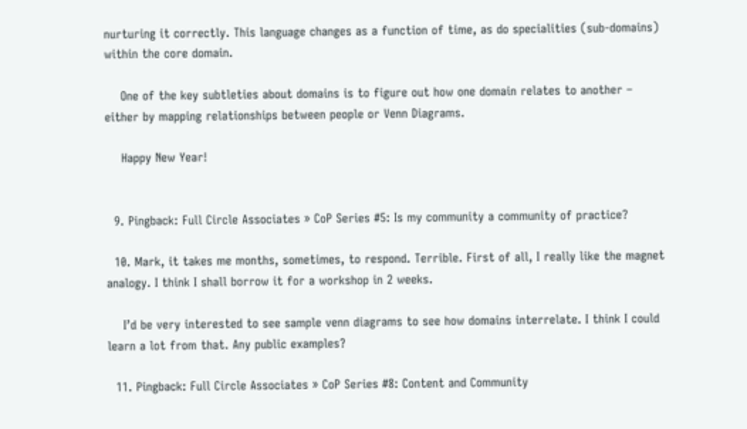nurturing it correctly. This language changes as a function of time, as do specialities (sub-domains) within the core domain.

    One of the key subtleties about domains is to figure out how one domain relates to another – either by mapping relationships between people or Venn Diagrams.

    Happy New Year!


  9. Pingback: Full Circle Associates » CoP Series #5: Is my community a community of practice?

  10. Mark, it takes me months, sometimes, to respond. Terrible. First of all, I really like the magnet analogy. I think I shall borrow it for a workshop in 2 weeks.

    I’d be very interested to see sample venn diagrams to see how domains interrelate. I think I could learn a lot from that. Any public examples?

  11. Pingback: Full Circle Associates » CoP Series #8: Content and Community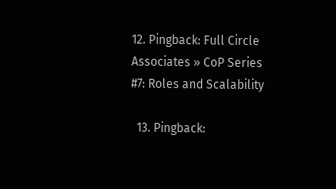12. Pingback: Full Circle Associates » CoP Series #7: Roles and Scalability

  13. Pingback: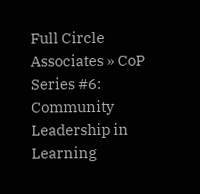Full Circle Associates » CoP Series #6: Community Leadership in Learning